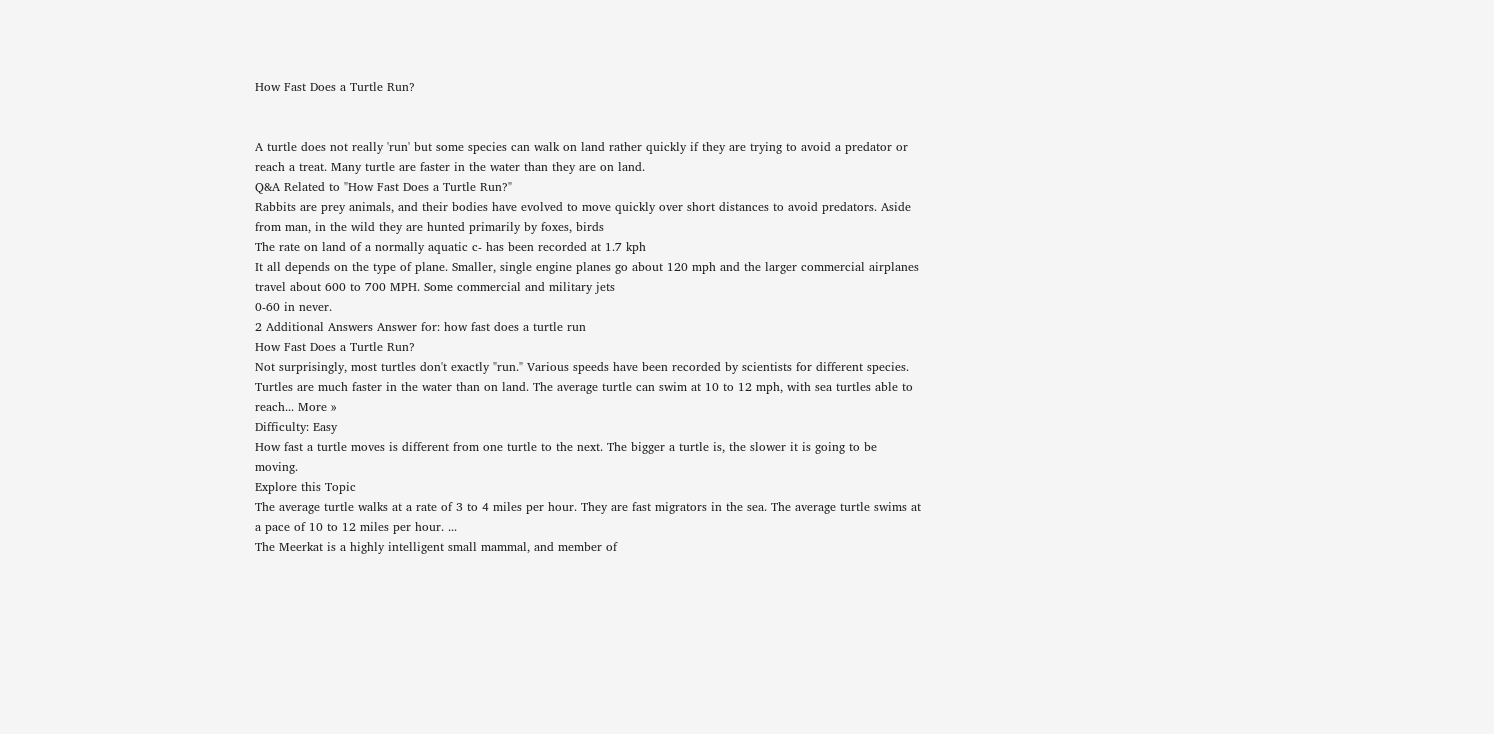How Fast Does a Turtle Run?


A turtle does not really 'run' but some species can walk on land rather quickly if they are trying to avoid a predator or reach a treat. Many turtle are faster in the water than they are on land.
Q&A Related to "How Fast Does a Turtle Run?"
Rabbits are prey animals, and their bodies have evolved to move quickly over short distances to avoid predators. Aside from man, in the wild they are hunted primarily by foxes, birds
The rate on land of a normally aquatic c- has been recorded at 1.7 kph
It all depends on the type of plane. Smaller, single engine planes go about 120 mph and the larger commercial airplanes travel about 600 to 700 MPH. Some commercial and military jets
0-60 in never.
2 Additional Answers Answer for: how fast does a turtle run
How Fast Does a Turtle Run?
Not surprisingly, most turtles don't exactly "run." Various speeds have been recorded by scientists for different species. Turtles are much faster in the water than on land. The average turtle can swim at 10 to 12 mph, with sea turtles able to reach... More »
Difficulty: Easy
How fast a turtle moves is different from one turtle to the next. The bigger a turtle is, the slower it is going to be moving.
Explore this Topic
The average turtle walks at a rate of 3 to 4 miles per hour. They are fast migrators in the sea. The average turtle swims at a pace of 10 to 12 miles per hour. ...
The Meerkat is a highly intelligent small mammal, and member of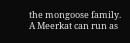the mongoose family. A Meerkat can run as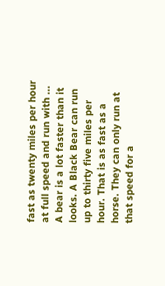fast as twenty miles per hour at full speed and run with ...
A bear is a lot faster than it looks. A Black Bear can run up to thirty five miles per hour. That is as fast as a horse. They can only run at that speed for a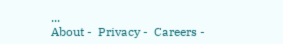...
About -  Privacy -  Careers -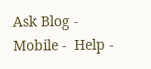Ask Blog -  Mobile -  Help -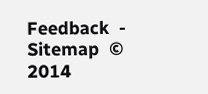Feedback  -  Sitemap  © 2014